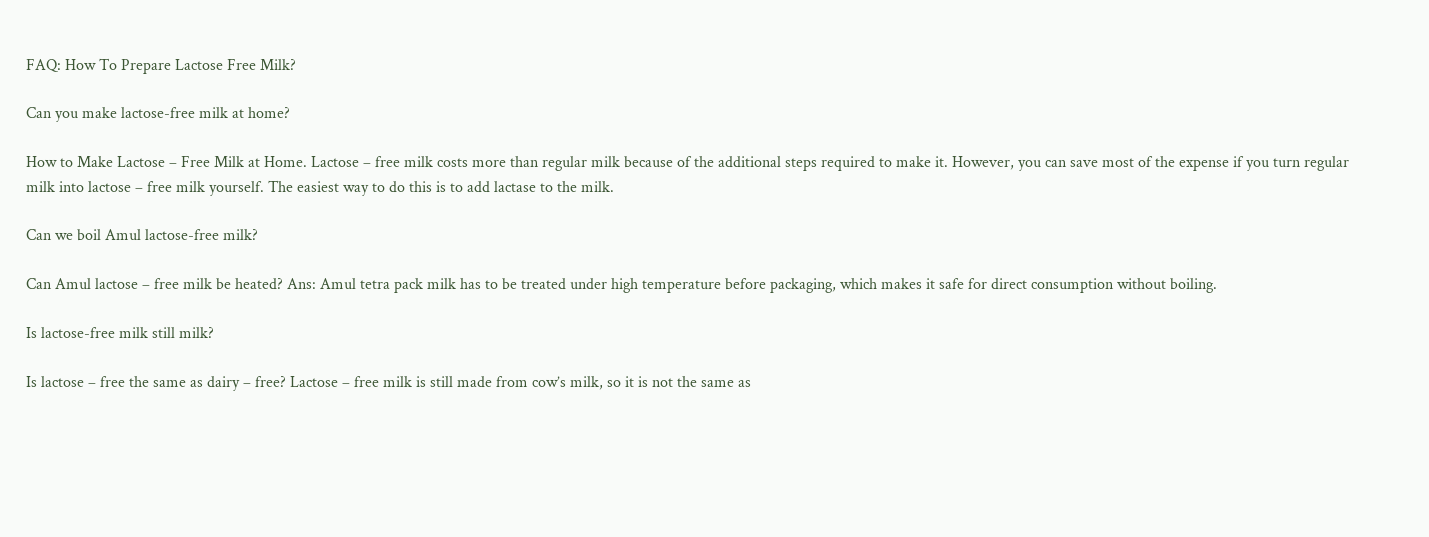FAQ: How To Prepare Lactose Free Milk?

Can you make lactose-free milk at home?

How to Make Lactose – Free Milk at Home. Lactose – free milk costs more than regular milk because of the additional steps required to make it. However, you can save most of the expense if you turn regular milk into lactose – free milk yourself. The easiest way to do this is to add lactase to the milk.

Can we boil Amul lactose-free milk?

Can Amul lactose – free milk be heated? Ans: Amul tetra pack milk has to be treated under high temperature before packaging, which makes it safe for direct consumption without boiling.

Is lactose-free milk still milk?

Is lactose – free the same as dairy – free? Lactose – free milk is still made from cow’s milk, so it is not the same as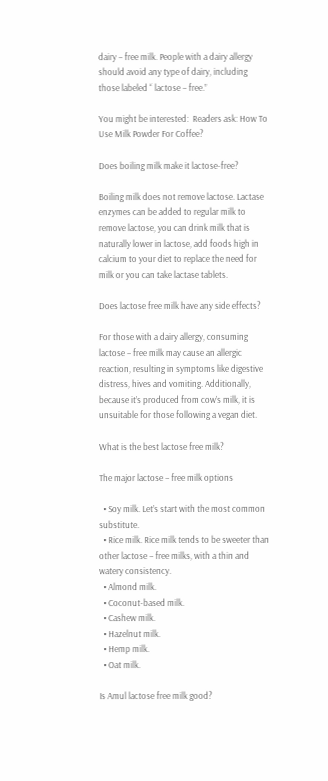dairy – free milk. People with a dairy allergy should avoid any type of dairy, including those labeled “ lactose – free.”

You might be interested:  Readers ask: How To Use Milk Powder For Coffee?

Does boiling milk make it lactose-free?

Boiling milk does not remove lactose. Lactase enzymes can be added to regular milk to remove lactose, you can drink milk that is naturally lower in lactose, add foods high in calcium to your diet to replace the need for milk or you can take lactase tablets.

Does lactose free milk have any side effects?

For those with a dairy allergy, consuming lactose – free milk may cause an allergic reaction, resulting in symptoms like digestive distress, hives and vomiting. Additionally, because it’s produced from cow’s milk, it is unsuitable for those following a vegan diet.

What is the best lactose free milk?

The major lactose – free milk options

  • Soy milk. Let’s start with the most common substitute.
  • Rice milk. Rice milk tends to be sweeter than other lactose – free milks, with a thin and watery consistency.
  • Almond milk.
  • Coconut-based milk.
  • Cashew milk.
  • Hazelnut milk.
  • Hemp milk.
  • Oat milk.

Is Amul lactose free milk good?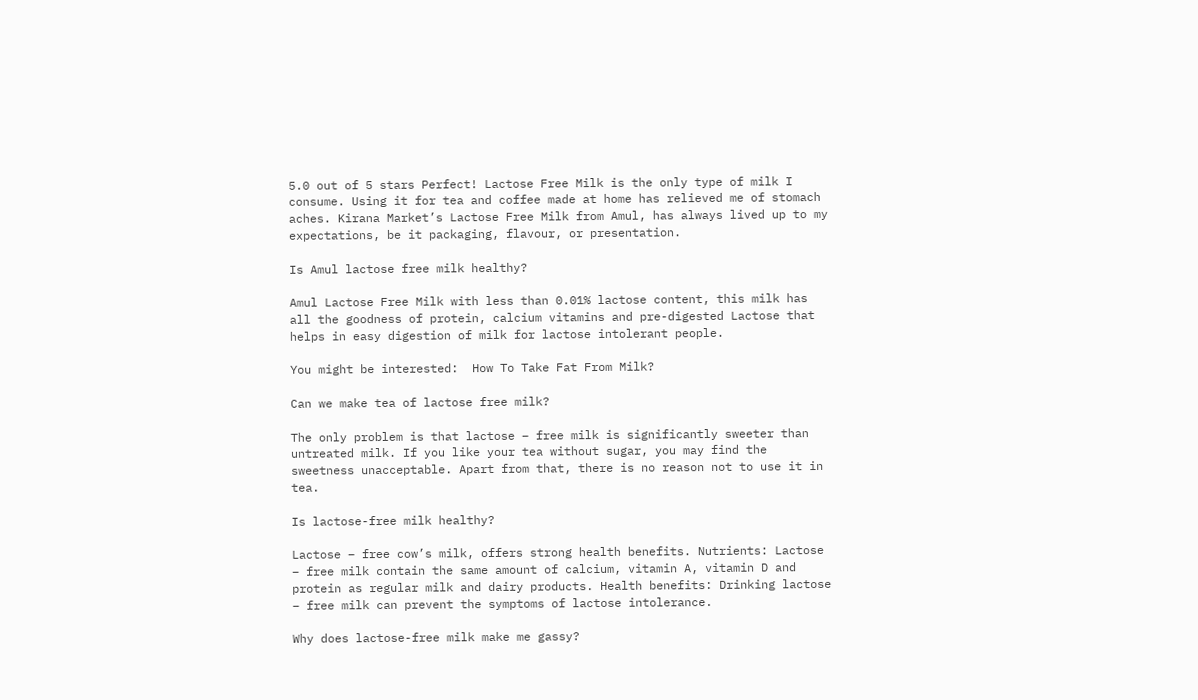5.0 out of 5 stars Perfect! Lactose Free Milk is the only type of milk I consume. Using it for tea and coffee made at home has relieved me of stomach aches. Kirana Market’s Lactose Free Milk from Amul, has always lived up to my expectations, be it packaging, flavour, or presentation.

Is Amul lactose free milk healthy?

Amul Lactose Free Milk with less than 0.01% lactose content, this milk has all the goodness of protein, calcium vitamins and pre-digested Lactose that helps in easy digestion of milk for lactose intolerant people.

You might be interested:  How To Take Fat From Milk?

Can we make tea of lactose free milk?

The only problem is that lactose – free milk is significantly sweeter than untreated milk. If you like your tea without sugar, you may find the sweetness unacceptable. Apart from that, there is no reason not to use it in tea.

Is lactose-free milk healthy?

Lactose – free cow’s milk, offers strong health benefits. Nutrients: Lactose – free milk contain the same amount of calcium, vitamin A, vitamin D and protein as regular milk and dairy products. Health benefits: Drinking lactose – free milk can prevent the symptoms of lactose intolerance.

Why does lactose-free milk make me gassy?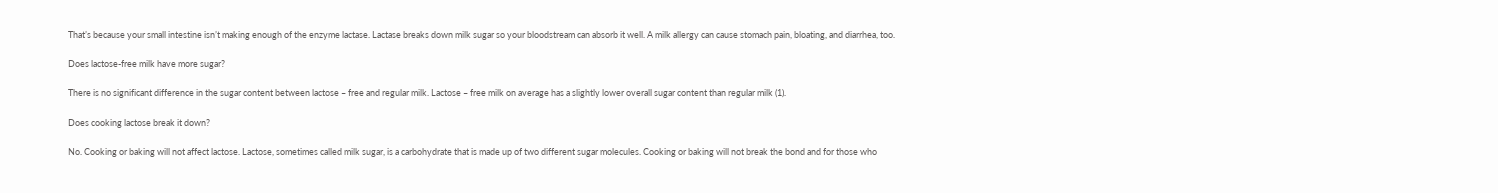That’s because your small intestine isn’t making enough of the enzyme lactase. Lactase breaks down milk sugar so your bloodstream can absorb it well. A milk allergy can cause stomach pain, bloating, and diarrhea, too.

Does lactose-free milk have more sugar?

There is no significant difference in the sugar content between lactose – free and regular milk. Lactose – free milk on average has a slightly lower overall sugar content than regular milk (1).

Does cooking lactose break it down?

No. Cooking or baking will not affect lactose. Lactose, sometimes called milk sugar, is a carbohydrate that is made up of two different sugar molecules. Cooking or baking will not break the bond and for those who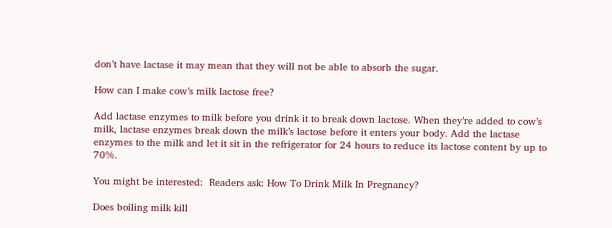don’t have lactase it may mean that they will not be able to absorb the sugar.

How can I make cow’s milk lactose free?

Add lactase enzymes to milk before you drink it to break down lactose. When they’re added to cow’s milk, lactase enzymes break down the milk’s lactose before it enters your body. Add the lactase enzymes to the milk and let it sit in the refrigerator for 24 hours to reduce its lactose content by up to 70%.

You might be interested:  Readers ask: How To Drink Milk In Pregnancy?

Does boiling milk kill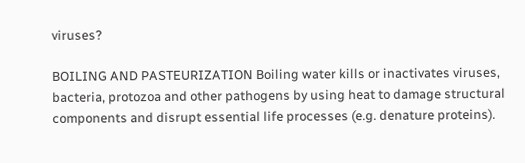viruses?

BOILING AND PASTEURIZATION Boiling water kills or inactivates viruses, bacteria, protozoa and other pathogens by using heat to damage structural components and disrupt essential life processes (e.g. denature proteins).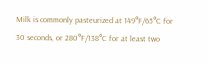Milk is commonly pasteurized at 149°F/65°C for 30 seconds, or 280°F/138°C for at least two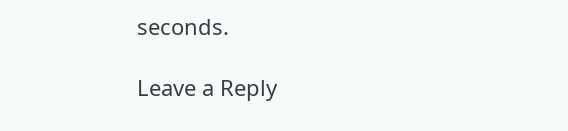seconds.

Leave a Reply